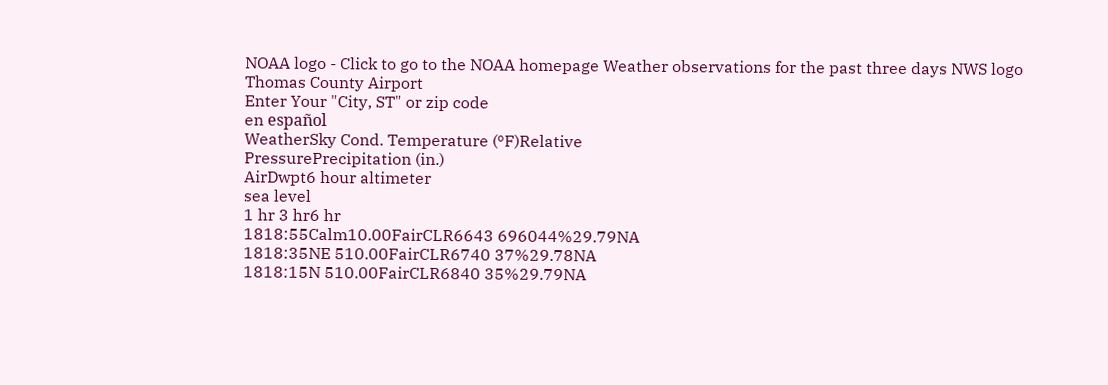NOAA logo - Click to go to the NOAA homepage Weather observations for the past three days NWS logo
Thomas County Airport
Enter Your "City, ST" or zip code
en español
WeatherSky Cond. Temperature (ºF)Relative
PressurePrecipitation (in.)
AirDwpt6 hour altimeter
sea level
1 hr 3 hr6 hr
1818:55Calm10.00FairCLR6643 696044%29.79NA
1818:35NE 510.00FairCLR6740 37%29.78NA
1818:15N 510.00FairCLR6840 35%29.79NA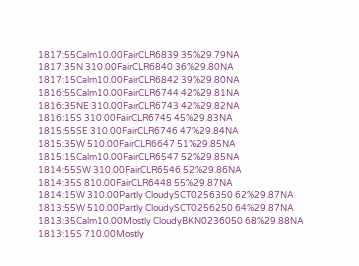1817:55Calm10.00FairCLR6839 35%29.79NA
1817:35N 310.00FairCLR6840 36%29.80NA
1817:15Calm10.00FairCLR6842 39%29.80NA
1816:55Calm10.00FairCLR6744 42%29.81NA
1816:35NE 310.00FairCLR6743 42%29.82NA
1816:15S 310.00FairCLR6745 45%29.83NA
1815:55SE 310.00FairCLR6746 47%29.84NA
1815:35W 510.00FairCLR6647 51%29.85NA
1815:15Calm10.00FairCLR6547 52%29.85NA
1814:55SW 310.00FairCLR6546 52%29.86NA
1814:35S 810.00FairCLR6448 55%29.87NA
1814:15W 310.00Partly CloudySCT0256350 62%29.87NA
1813:55W 510.00Partly CloudySCT0256250 64%29.87NA
1813:35Calm10.00Mostly CloudyBKN0236050 68%29.88NA
1813:15S 710.00Mostly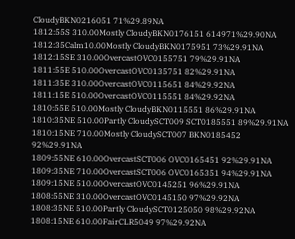CloudyBKN0216051 71%29.89NA
1812:55S 310.00Mostly CloudyBKN0176151 614971%29.90NA
1812:35Calm10.00Mostly CloudyBKN0175951 73%29.91NA
1812:15SE 310.00OvercastOVC0155751 79%29.91NA
1811:55E 510.00OvercastOVC0135751 82%29.91NA
1811:35E 310.00OvercastOVC0115651 84%29.92NA
1811:15E 510.00OvercastOVC0115551 84%29.92NA
1810:55E 510.00Mostly CloudyBKN0115551 86%29.91NA
1810:35NE 510.00Partly CloudySCT009 SCT0185551 89%29.91NA
1810:15NE 710.00Mostly CloudySCT007 BKN0185452 92%29.91NA
1809:55NE 610.00OvercastSCT006 OVC0165451 92%29.91NA
1809:35NE 710.00OvercastSCT006 OVC0165351 94%29.91NA
1809:15NE 510.00OvercastOVC0145251 96%29.91NA
1808:55NE 310.00OvercastOVC0145150 97%29.92NA
1808:35NE 510.00Partly CloudySCT0125050 98%29.92NA
1808:15NE 610.00FairCLR5049 97%29.92NA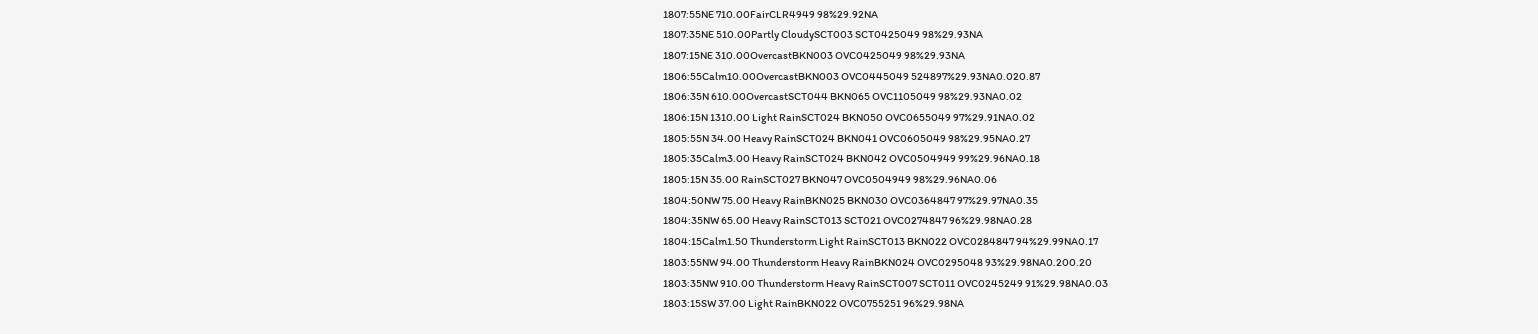1807:55NE 710.00FairCLR4949 98%29.92NA
1807:35NE 510.00Partly CloudySCT003 SCT0425049 98%29.93NA
1807:15NE 310.00OvercastBKN003 OVC0425049 98%29.93NA
1806:55Calm10.00OvercastBKN003 OVC0445049 524897%29.93NA0.020.87
1806:35N 610.00OvercastSCT044 BKN065 OVC1105049 98%29.93NA0.02
1806:15N 1310.00 Light RainSCT024 BKN050 OVC0655049 97%29.91NA0.02
1805:55N 34.00 Heavy RainSCT024 BKN041 OVC0605049 98%29.95NA0.27
1805:35Calm3.00 Heavy RainSCT024 BKN042 OVC0504949 99%29.96NA0.18
1805:15N 35.00 RainSCT027 BKN047 OVC0504949 98%29.96NA0.06
1804:50NW 75.00 Heavy RainBKN025 BKN030 OVC0364847 97%29.97NA0.35
1804:35NW 65.00 Heavy RainSCT013 SCT021 OVC0274847 96%29.98NA0.28
1804:15Calm1.50 Thunderstorm Light RainSCT013 BKN022 OVC0284847 94%29.99NA0.17
1803:55NW 94.00 Thunderstorm Heavy RainBKN024 OVC0295048 93%29.98NA0.200.20
1803:35NW 910.00 Thunderstorm Heavy RainSCT007 SCT011 OVC0245249 91%29.98NA0.03
1803:15SW 37.00 Light RainBKN022 OVC0755251 96%29.98NA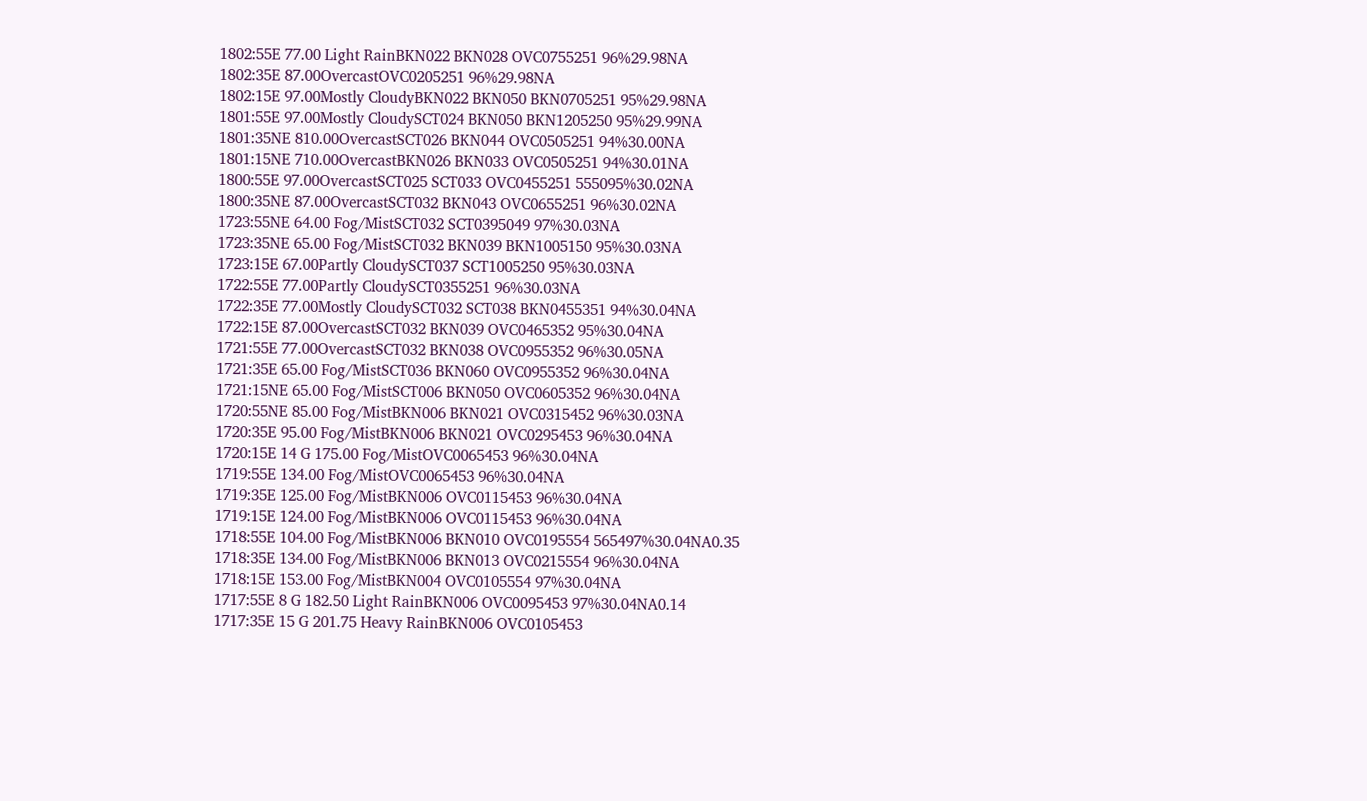1802:55E 77.00 Light RainBKN022 BKN028 OVC0755251 96%29.98NA
1802:35E 87.00OvercastOVC0205251 96%29.98NA
1802:15E 97.00Mostly CloudyBKN022 BKN050 BKN0705251 95%29.98NA
1801:55E 97.00Mostly CloudySCT024 BKN050 BKN1205250 95%29.99NA
1801:35NE 810.00OvercastSCT026 BKN044 OVC0505251 94%30.00NA
1801:15NE 710.00OvercastBKN026 BKN033 OVC0505251 94%30.01NA
1800:55E 97.00OvercastSCT025 SCT033 OVC0455251 555095%30.02NA
1800:35NE 87.00OvercastSCT032 BKN043 OVC0655251 96%30.02NA
1723:55NE 64.00 Fog/MistSCT032 SCT0395049 97%30.03NA
1723:35NE 65.00 Fog/MistSCT032 BKN039 BKN1005150 95%30.03NA
1723:15E 67.00Partly CloudySCT037 SCT1005250 95%30.03NA
1722:55E 77.00Partly CloudySCT0355251 96%30.03NA
1722:35E 77.00Mostly CloudySCT032 SCT038 BKN0455351 94%30.04NA
1722:15E 87.00OvercastSCT032 BKN039 OVC0465352 95%30.04NA
1721:55E 77.00OvercastSCT032 BKN038 OVC0955352 96%30.05NA
1721:35E 65.00 Fog/MistSCT036 BKN060 OVC0955352 96%30.04NA
1721:15NE 65.00 Fog/MistSCT006 BKN050 OVC0605352 96%30.04NA
1720:55NE 85.00 Fog/MistBKN006 BKN021 OVC0315452 96%30.03NA
1720:35E 95.00 Fog/MistBKN006 BKN021 OVC0295453 96%30.04NA
1720:15E 14 G 175.00 Fog/MistOVC0065453 96%30.04NA
1719:55E 134.00 Fog/MistOVC0065453 96%30.04NA
1719:35E 125.00 Fog/MistBKN006 OVC0115453 96%30.04NA
1719:15E 124.00 Fog/MistBKN006 OVC0115453 96%30.04NA
1718:55E 104.00 Fog/MistBKN006 BKN010 OVC0195554 565497%30.04NA0.35
1718:35E 134.00 Fog/MistBKN006 BKN013 OVC0215554 96%30.04NA
1718:15E 153.00 Fog/MistBKN004 OVC0105554 97%30.04NA
1717:55E 8 G 182.50 Light RainBKN006 OVC0095453 97%30.04NA0.14
1717:35E 15 G 201.75 Heavy RainBKN006 OVC0105453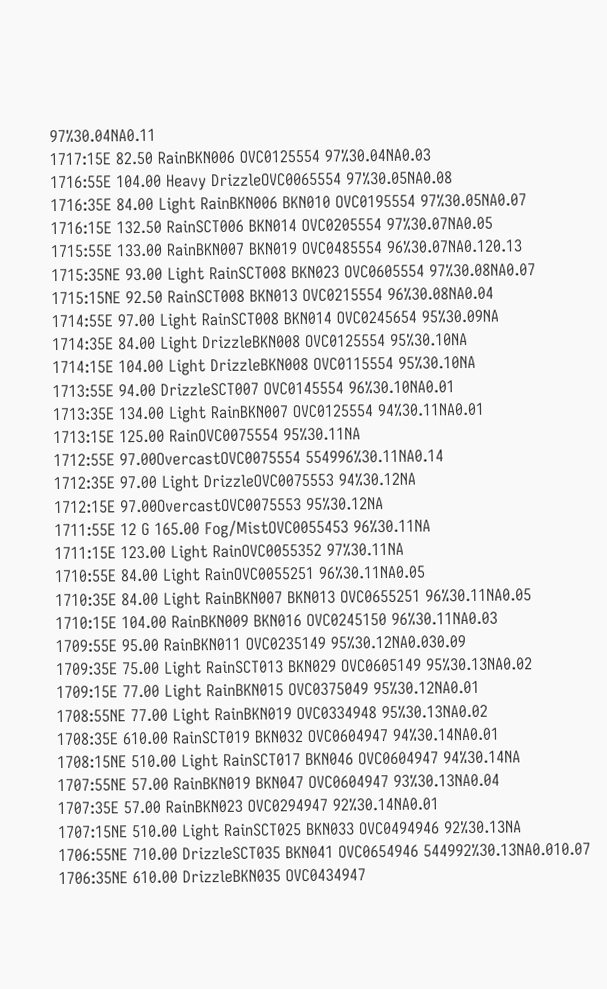97%30.04NA0.11
1717:15E 82.50 RainBKN006 OVC0125554 97%30.04NA0.03
1716:55E 104.00 Heavy DrizzleOVC0065554 97%30.05NA0.08
1716:35E 84.00 Light RainBKN006 BKN010 OVC0195554 97%30.05NA0.07
1716:15E 132.50 RainSCT006 BKN014 OVC0205554 97%30.07NA0.05
1715:55E 133.00 RainBKN007 BKN019 OVC0485554 96%30.07NA0.120.13
1715:35NE 93.00 Light RainSCT008 BKN023 OVC0605554 97%30.08NA0.07
1715:15NE 92.50 RainSCT008 BKN013 OVC0215554 96%30.08NA0.04
1714:55E 97.00 Light RainSCT008 BKN014 OVC0245654 95%30.09NA
1714:35E 84.00 Light DrizzleBKN008 OVC0125554 95%30.10NA
1714:15E 104.00 Light DrizzleBKN008 OVC0115554 95%30.10NA
1713:55E 94.00 DrizzleSCT007 OVC0145554 96%30.10NA0.01
1713:35E 134.00 Light RainBKN007 OVC0125554 94%30.11NA0.01
1713:15E 125.00 RainOVC0075554 95%30.11NA
1712:55E 97.00OvercastOVC0075554 554996%30.11NA0.14
1712:35E 97.00 Light DrizzleOVC0075553 94%30.12NA
1712:15E 97.00OvercastOVC0075553 95%30.12NA
1711:55E 12 G 165.00 Fog/MistOVC0055453 96%30.11NA
1711:15E 123.00 Light RainOVC0055352 97%30.11NA
1710:55E 84.00 Light RainOVC0055251 96%30.11NA0.05
1710:35E 84.00 Light RainBKN007 BKN013 OVC0655251 96%30.11NA0.05
1710:15E 104.00 RainBKN009 BKN016 OVC0245150 96%30.11NA0.03
1709:55E 95.00 RainBKN011 OVC0235149 95%30.12NA0.030.09
1709:35E 75.00 Light RainSCT013 BKN029 OVC0605149 95%30.13NA0.02
1709:15E 77.00 Light RainBKN015 OVC0375049 95%30.12NA0.01
1708:55NE 77.00 Light RainBKN019 OVC0334948 95%30.13NA0.02
1708:35E 610.00 RainSCT019 BKN032 OVC0604947 94%30.14NA0.01
1708:15NE 510.00 Light RainSCT017 BKN046 OVC0604947 94%30.14NA
1707:55NE 57.00 RainBKN019 BKN047 OVC0604947 93%30.13NA0.04
1707:35E 57.00 RainBKN023 OVC0294947 92%30.14NA0.01
1707:15NE 510.00 Light RainSCT025 BKN033 OVC0494946 92%30.13NA
1706:55NE 710.00 DrizzleSCT035 BKN041 OVC0654946 544992%30.13NA0.010.07
1706:35NE 610.00 DrizzleBKN035 OVC0434947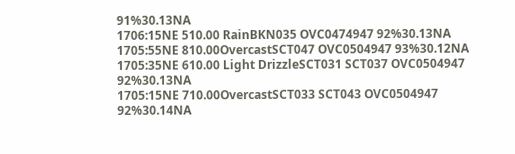91%30.13NA
1706:15NE 510.00 RainBKN035 OVC0474947 92%30.13NA
1705:55NE 810.00OvercastSCT047 OVC0504947 93%30.12NA
1705:35NE 610.00 Light DrizzleSCT031 SCT037 OVC0504947 92%30.13NA
1705:15NE 710.00OvercastSCT033 SCT043 OVC0504947 92%30.14NA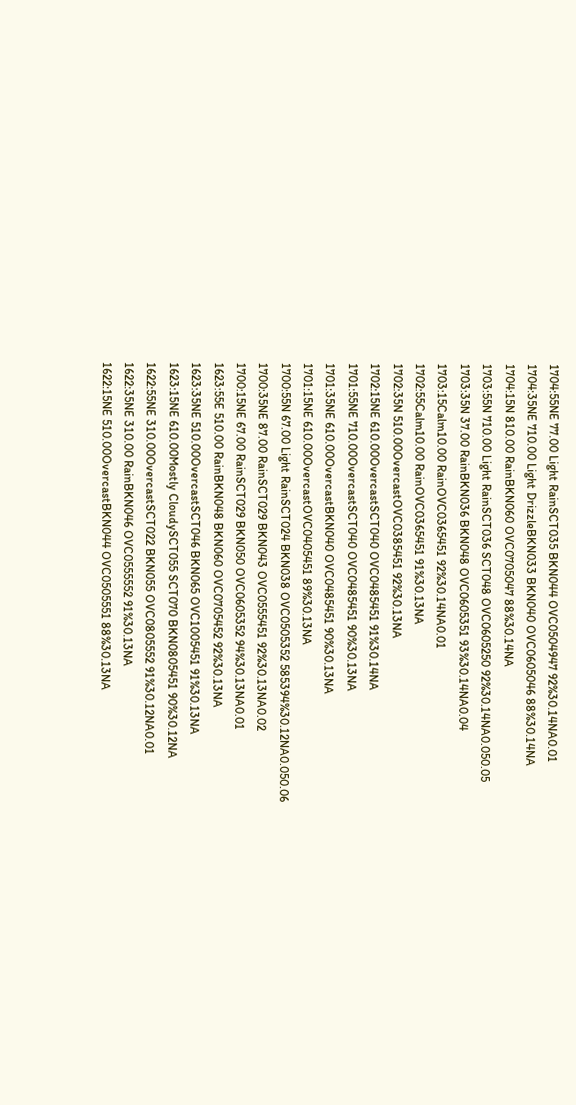1704:55NE 77.00 Light RainSCT035 BKN044 OVC0504947 92%30.14NA0.01
1704:35NE 710.00 Light DrizzleBKN033 BKN040 OVC0605046 88%30.14NA
1704:15N 810.00 RainBKN060 OVC0705047 88%30.14NA
1703:55N 710.00 Light RainSCT036 SCT048 OVC0605250 92%30.14NA0.050.05
1703:35N 37.00 RainBKN036 BKN048 OVC0605351 93%30.14NA0.04
1703:15Calm10.00 RainOVC0365451 92%30.14NA0.01
1702:55Calm10.00 RainOVC0365451 91%30.13NA
1702:35N 510.00OvercastOVC0385451 92%30.13NA
1702:15NE 610.00OvercastSCT040 OVC0485451 91%30.14NA
1701:55NE 710.00OvercastSCT040 OVC0485451 90%30.13NA
1701:35NE 610.00OvercastBKN040 OVC0485451 90%30.13NA
1701:15NE 610.00OvercastOVC0405451 89%30.13NA
1700:55N 67.00 Light RainSCT024 BKN038 OVC0505352 585394%30.12NA0.050.06
1700:35NE 87.00 RainSCT029 BKN043 OVC0555451 92%30.13NA0.02
1700:15NE 67.00 RainSCT029 BKN050 OVC0605352 94%30.13NA0.01
1623:55E 510.00 RainBKN048 BKN060 OVC0705452 92%30.13NA
1623:35NE 510.00OvercastSCT046 BKN065 OVC1005451 91%30.13NA
1623:15NE 610.00Mostly CloudySCT055 SCT070 BKN0805451 90%30.12NA
1622:55NE 310.00OvercastSCT022 BKN055 OVC0805552 91%30.12NA0.01
1622:35NE 310.00 RainBKN046 OVC0555552 91%30.13NA
1622:15NE 510.00OvercastBKN044 OVC0505551 88%30.13NA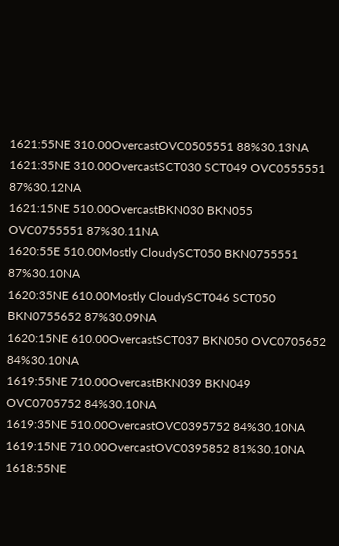1621:55NE 310.00OvercastOVC0505551 88%30.13NA
1621:35NE 310.00OvercastSCT030 SCT049 OVC0555551 87%30.12NA
1621:15NE 510.00OvercastBKN030 BKN055 OVC0755551 87%30.11NA
1620:55E 510.00Mostly CloudySCT050 BKN0755551 87%30.10NA
1620:35NE 610.00Mostly CloudySCT046 SCT050 BKN0755652 87%30.09NA
1620:15NE 610.00OvercastSCT037 BKN050 OVC0705652 84%30.10NA
1619:55NE 710.00OvercastBKN039 BKN049 OVC0705752 84%30.10NA
1619:35NE 510.00OvercastOVC0395752 84%30.10NA
1619:15NE 710.00OvercastOVC0395852 81%30.10NA
1618:55NE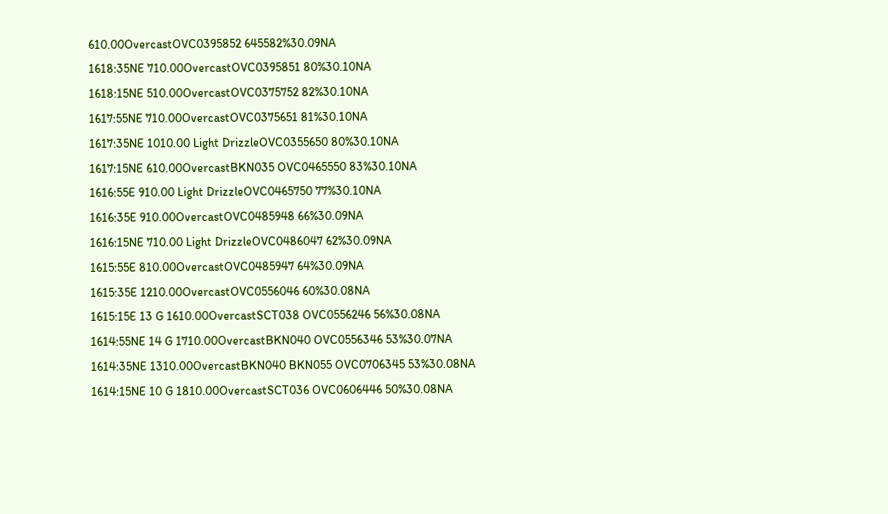610.00OvercastOVC0395852 645582%30.09NA
1618:35NE 710.00OvercastOVC0395851 80%30.10NA
1618:15NE 510.00OvercastOVC0375752 82%30.10NA
1617:55NE 710.00OvercastOVC0375651 81%30.10NA
1617:35NE 1010.00 Light DrizzleOVC0355650 80%30.10NA
1617:15NE 610.00OvercastBKN035 OVC0465550 83%30.10NA
1616:55E 910.00 Light DrizzleOVC0465750 77%30.10NA
1616:35E 910.00OvercastOVC0485948 66%30.09NA
1616:15NE 710.00 Light DrizzleOVC0486047 62%30.09NA
1615:55E 810.00OvercastOVC0485947 64%30.09NA
1615:35E 1210.00OvercastOVC0556046 60%30.08NA
1615:15E 13 G 1610.00OvercastSCT038 OVC0556246 56%30.08NA
1614:55NE 14 G 1710.00OvercastBKN040 OVC0556346 53%30.07NA
1614:35NE 1310.00OvercastBKN040 BKN055 OVC0706345 53%30.08NA
1614:15NE 10 G 1810.00OvercastSCT036 OVC0606446 50%30.08NA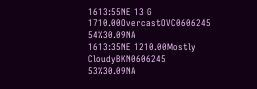1613:55NE 13 G 1710.00OvercastOVC0606245 54%30.09NA
1613:35NE 1210.00Mostly CloudyBKN0606245 53%30.09NA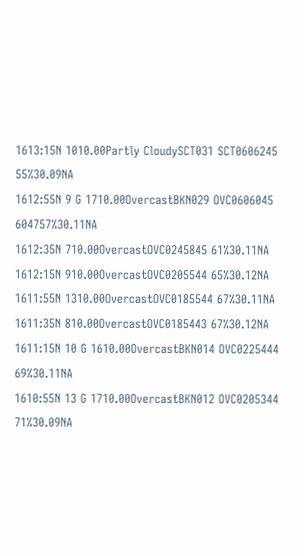1613:15N 1010.00Partly CloudySCT031 SCT0606245 55%30.09NA
1612:55N 9 G 1710.00OvercastBKN029 OVC0606045 604757%30.11NA
1612:35N 710.00OvercastOVC0245845 61%30.11NA
1612:15N 910.00OvercastOVC0205544 65%30.12NA
1611:55N 1310.00OvercastOVC0185544 67%30.11NA
1611:35N 810.00OvercastOVC0185443 67%30.12NA
1611:15N 10 G 1610.00OvercastBKN014 OVC0225444 69%30.11NA
1610:55N 13 G 1710.00OvercastBKN012 OVC0205344 71%30.09NA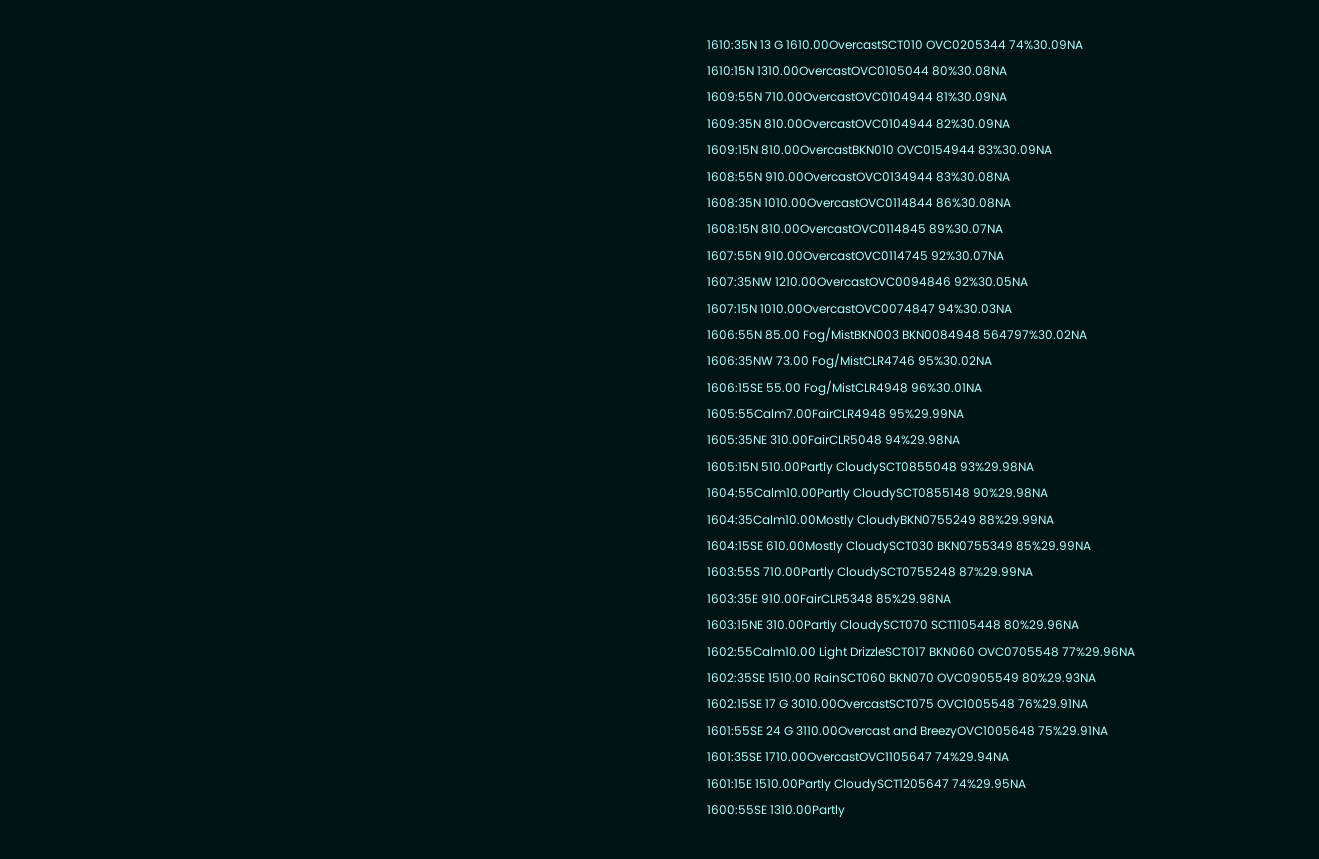1610:35N 13 G 1610.00OvercastSCT010 OVC0205344 74%30.09NA
1610:15N 1310.00OvercastOVC0105044 80%30.08NA
1609:55N 710.00OvercastOVC0104944 81%30.09NA
1609:35N 810.00OvercastOVC0104944 82%30.09NA
1609:15N 810.00OvercastBKN010 OVC0154944 83%30.09NA
1608:55N 910.00OvercastOVC0134944 83%30.08NA
1608:35N 1010.00OvercastOVC0114844 86%30.08NA
1608:15N 810.00OvercastOVC0114845 89%30.07NA
1607:55N 910.00OvercastOVC0114745 92%30.07NA
1607:35NW 1210.00OvercastOVC0094846 92%30.05NA
1607:15N 1010.00OvercastOVC0074847 94%30.03NA
1606:55N 85.00 Fog/MistBKN003 BKN0084948 564797%30.02NA
1606:35NW 73.00 Fog/MistCLR4746 95%30.02NA
1606:15SE 55.00 Fog/MistCLR4948 96%30.01NA
1605:55Calm7.00FairCLR4948 95%29.99NA
1605:35NE 310.00FairCLR5048 94%29.98NA
1605:15N 510.00Partly CloudySCT0855048 93%29.98NA
1604:55Calm10.00Partly CloudySCT0855148 90%29.98NA
1604:35Calm10.00Mostly CloudyBKN0755249 88%29.99NA
1604:15SE 610.00Mostly CloudySCT030 BKN0755349 85%29.99NA
1603:55S 710.00Partly CloudySCT0755248 87%29.99NA
1603:35E 910.00FairCLR5348 85%29.98NA
1603:15NE 310.00Partly CloudySCT070 SCT1105448 80%29.96NA
1602:55Calm10.00 Light DrizzleSCT017 BKN060 OVC0705548 77%29.96NA
1602:35SE 1510.00 RainSCT060 BKN070 OVC0905549 80%29.93NA
1602:15SE 17 G 3010.00OvercastSCT075 OVC1005548 76%29.91NA
1601:55SE 24 G 3110.00Overcast and BreezyOVC1005648 75%29.91NA
1601:35SE 1710.00OvercastOVC1105647 74%29.94NA
1601:15E 1510.00Partly CloudySCT1205647 74%29.95NA
1600:55SE 1310.00Partly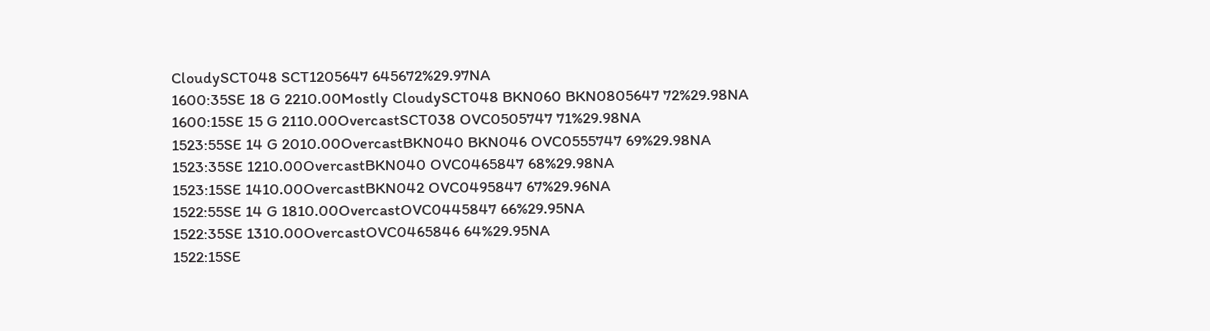CloudySCT048 SCT1205647 645672%29.97NA
1600:35SE 18 G 2210.00Mostly CloudySCT048 BKN060 BKN0805647 72%29.98NA
1600:15SE 15 G 2110.00OvercastSCT038 OVC0505747 71%29.98NA
1523:55SE 14 G 2010.00OvercastBKN040 BKN046 OVC0555747 69%29.98NA
1523:35SE 1210.00OvercastBKN040 OVC0465847 68%29.98NA
1523:15SE 1410.00OvercastBKN042 OVC0495847 67%29.96NA
1522:55SE 14 G 1810.00OvercastOVC0445847 66%29.95NA
1522:35SE 1310.00OvercastOVC0465846 64%29.95NA
1522:15SE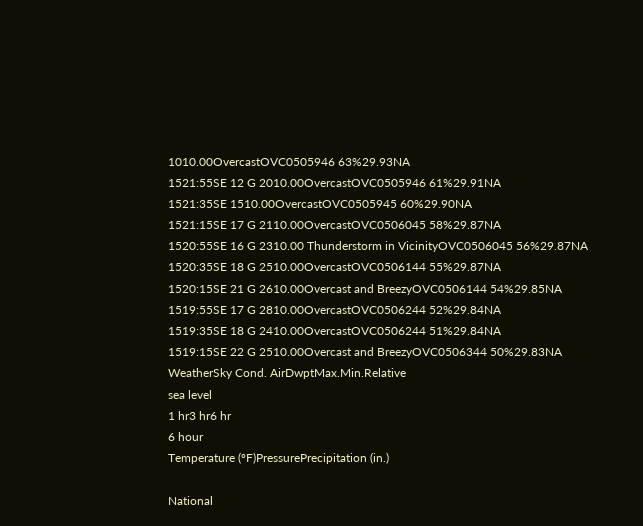1010.00OvercastOVC0505946 63%29.93NA
1521:55SE 12 G 2010.00OvercastOVC0505946 61%29.91NA
1521:35SE 1510.00OvercastOVC0505945 60%29.90NA
1521:15SE 17 G 2110.00OvercastOVC0506045 58%29.87NA
1520:55SE 16 G 2310.00 Thunderstorm in VicinityOVC0506045 56%29.87NA
1520:35SE 18 G 2510.00OvercastOVC0506144 55%29.87NA
1520:15SE 21 G 2610.00Overcast and BreezyOVC0506144 54%29.85NA
1519:55SE 17 G 2810.00OvercastOVC0506244 52%29.84NA
1519:35SE 18 G 2410.00OvercastOVC0506244 51%29.84NA
1519:15SE 22 G 2510.00Overcast and BreezyOVC0506344 50%29.83NA
WeatherSky Cond. AirDwptMax.Min.Relative
sea level
1 hr3 hr6 hr
6 hour
Temperature (ºF)PressurePrecipitation (in.)

National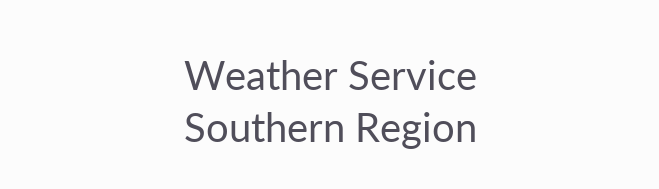Weather Service
Southern Region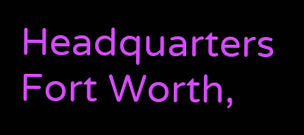Headquarters
Fort Worth,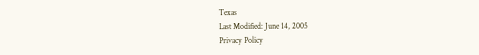Texas
Last Modified: June 14, 2005
Privacy Policy